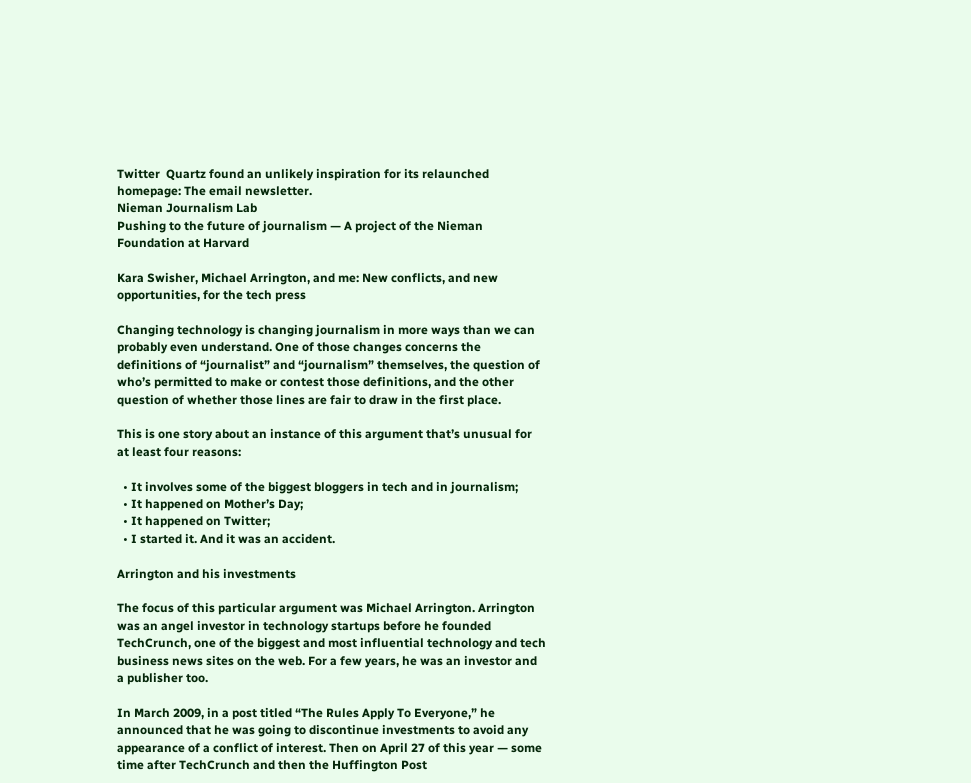Twitter  Quartz found an unlikely inspiration for its relaunched homepage: The email newsletter.
Nieman Journalism Lab
Pushing to the future of journalism — A project of the Nieman Foundation at Harvard

Kara Swisher, Michael Arrington, and me: New conflicts, and new opportunities, for the tech press

Changing technology is changing journalism in more ways than we can probably even understand. One of those changes concerns the definitions of “journalist” and “journalism” themselves, the question of who’s permitted to make or contest those definitions, and the other question of whether those lines are fair to draw in the first place.

This is one story about an instance of this argument that’s unusual for at least four reasons:

  • It involves some of the biggest bloggers in tech and in journalism;
  • It happened on Mother’s Day;
  • It happened on Twitter;
  • I started it. And it was an accident.

Arrington and his investments

The focus of this particular argument was Michael Arrington. Arrington was an angel investor in technology startups before he founded TechCrunch, one of the biggest and most influential technology and tech business news sites on the web. For a few years, he was an investor and a publisher too.

In March 2009, in a post titled “The Rules Apply To Everyone,” he announced that he was going to discontinue investments to avoid any appearance of a conflict of interest. Then on April 27 of this year — some time after TechCrunch and then the Huffington Post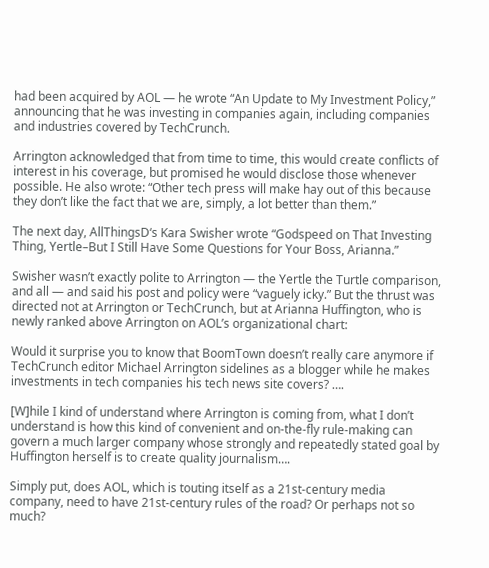had been acquired by AOL — he wrote “An Update to My Investment Policy,” announcing that he was investing in companies again, including companies and industries covered by TechCrunch.

Arrington acknowledged that from time to time, this would create conflicts of interest in his coverage, but promised he would disclose those whenever possible. He also wrote: “Other tech press will make hay out of this because they don’t like the fact that we are, simply, a lot better than them.”

The next day, AllThingsD‘s Kara Swisher wrote “Godspeed on That Investing Thing, Yertle–But I Still Have Some Questions for Your Boss, Arianna.”

Swisher wasn’t exactly polite to Arrington — the Yertle the Turtle comparison, and all — and said his post and policy were “vaguely icky.” But the thrust was directed not at Arrington or TechCrunch, but at Arianna Huffington, who is newly ranked above Arrington on AOL’s organizational chart:

Would it surprise you to know that BoomTown doesn’t really care anymore if TechCrunch editor Michael Arrington sidelines as a blogger while he makes investments in tech companies his tech news site covers? ….

[W]hile I kind of understand where Arrington is coming from, what I don’t understand is how this kind of convenient and on-the-fly rule-making can govern a much larger company whose strongly and repeatedly stated goal by Huffington herself is to create quality journalism….

Simply put, does AOL, which is touting itself as a 21st-century media company, need to have 21st-century rules of the road? Or perhaps not so much?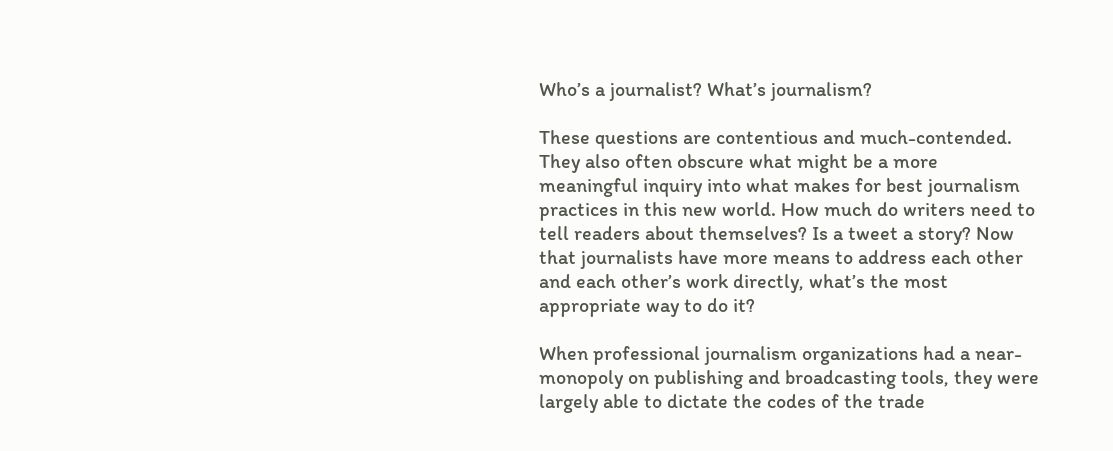Who’s a journalist? What’s journalism?

These questions are contentious and much-contended. They also often obscure what might be a more meaningful inquiry into what makes for best journalism practices in this new world. How much do writers need to tell readers about themselves? Is a tweet a story? Now that journalists have more means to address each other and each other’s work directly, what’s the most appropriate way to do it?

When professional journalism organizations had a near-monopoly on publishing and broadcasting tools, they were largely able to dictate the codes of the trade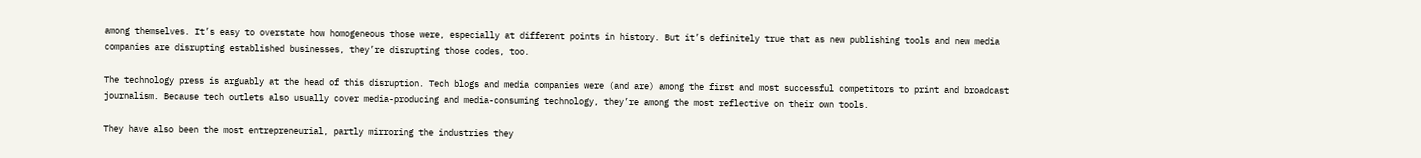among themselves. It’s easy to overstate how homogeneous those were, especially at different points in history. But it’s definitely true that as new publishing tools and new media companies are disrupting established businesses, they’re disrupting those codes, too.

The technology press is arguably at the head of this disruption. Tech blogs and media companies were (and are) among the first and most successful competitors to print and broadcast journalism. Because tech outlets also usually cover media-producing and media-consuming technology, they’re among the most reflective on their own tools.

They have also been the most entrepreneurial, partly mirroring the industries they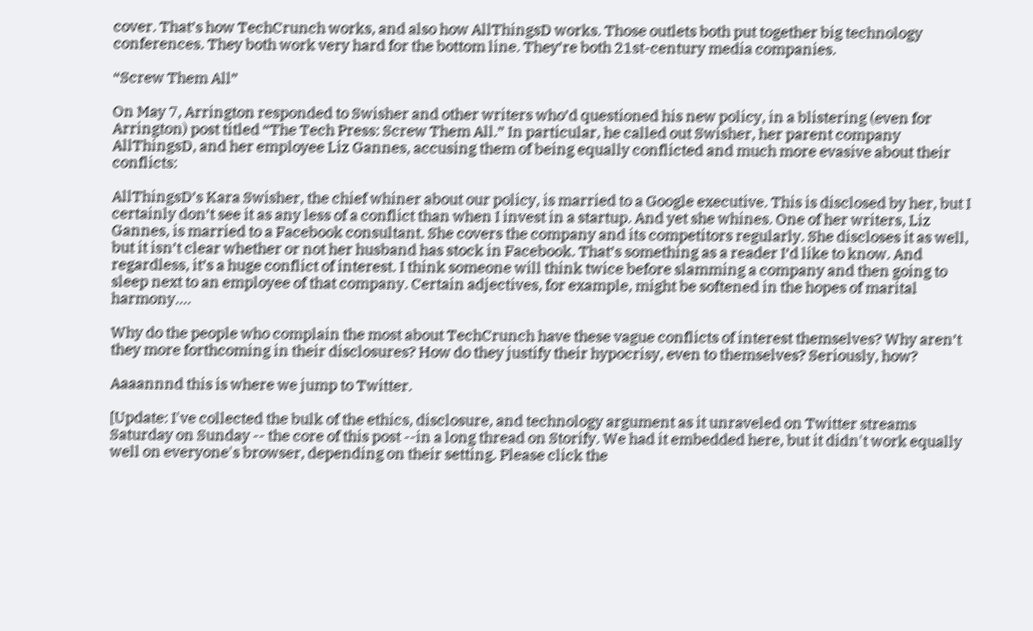cover. That’s how TechCrunch works, and also how AllThingsD works. Those outlets both put together big technology conferences. They both work very hard for the bottom line. They’re both 21st-century media companies.

“Screw Them All”

On May 7, Arrington responded to Swisher and other writers who’d questioned his new policy, in a blistering (even for Arrington) post titled “The Tech Press: Screw Them All.” In particular, he called out Swisher, her parent company AllThingsD, and her employee Liz Gannes, accusing them of being equally conflicted and much more evasive about their conflicts:

AllThingsD’s Kara Swisher, the chief whiner about our policy, is married to a Google executive. This is disclosed by her, but I certainly don’t see it as any less of a conflict than when I invest in a startup. And yet she whines. One of her writers, Liz Gannes, is married to a Facebook consultant. She covers the company and its competitors regularly. She discloses it as well, but it isn’t clear whether or not her husband has stock in Facebook. That’s something as a reader I’d like to know. And regardless, it’s a huge conflict of interest. I think someone will think twice before slamming a company and then going to sleep next to an employee of that company. Certain adjectives, for example, might be softened in the hopes of marital harmony….

Why do the people who complain the most about TechCrunch have these vague conflicts of interest themselves? Why aren’t they more forthcoming in their disclosures? How do they justify their hypocrisy, even to themselves? Seriously, how?

Aaaannnd this is where we jump to Twitter.

[Update: I've collected the bulk of the ethics, disclosure, and technology argument as it unraveled on Twitter streams Saturday on Sunday -- the core of this post --in a long thread on Storify. We had it embedded here, but it didn't work equally well on everyone's browser, depending on their setting. Please click the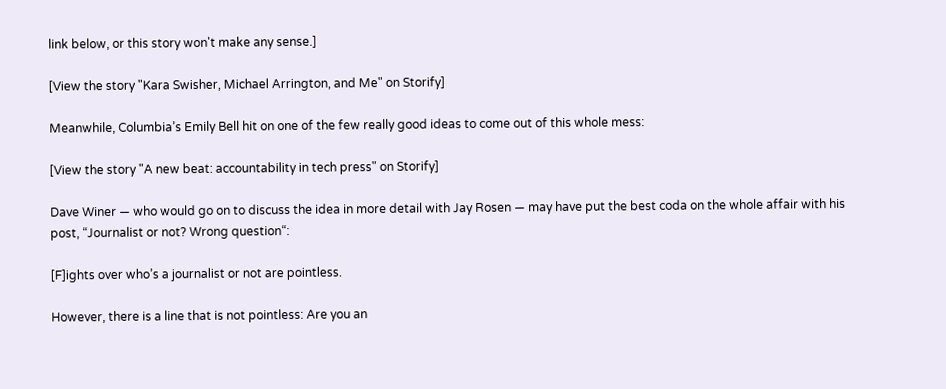link below, or this story won't make any sense.]

[View the story "Kara Swisher, Michael Arrington, and Me" on Storify]

Meanwhile, Columbia’s Emily Bell hit on one of the few really good ideas to come out of this whole mess:

[View the story "A new beat: accountability in tech press" on Storify]

Dave Winer — who would go on to discuss the idea in more detail with Jay Rosen — may have put the best coda on the whole affair with his post, “Journalist or not? Wrong question“:

[F]ights over who’s a journalist or not are pointless.

However, there is a line that is not pointless: Are you an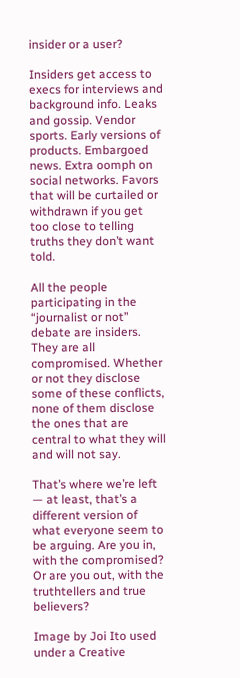insider or a user?

Insiders get access to execs for interviews and background info. Leaks and gossip. Vendor sports. Early versions of products. Embargoed news. Extra oomph on social networks. Favors that will be curtailed or withdrawn if you get too close to telling truths they don’t want told.

All the people participating in the “journalist or not” debate are insiders. They are all compromised. Whether or not they disclose some of these conflicts, none of them disclose the ones that are central to what they will and will not say.

That’s where we’re left — at least, that’s a different version of what everyone seem to be arguing. Are you in, with the compromised? Or are you out, with the truthtellers and true believers?

Image by Joi Ito used under a Creative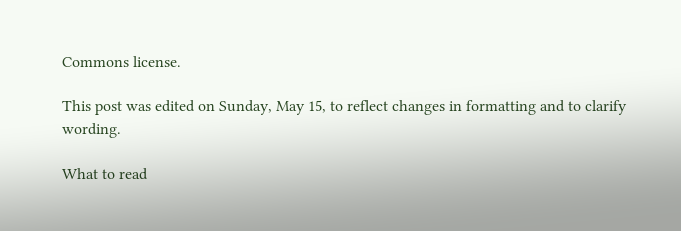Commons license.

This post was edited on Sunday, May 15, to reflect changes in formatting and to clarify wording.

What to read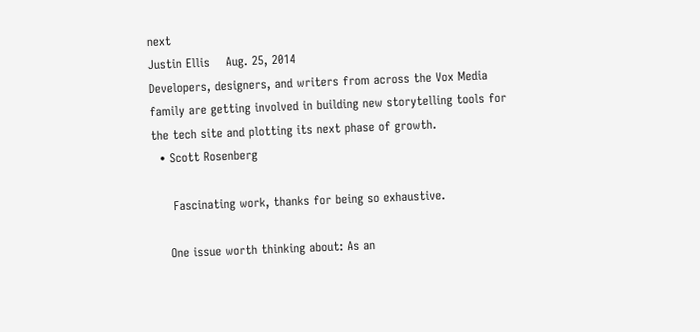next
Justin Ellis    Aug. 25, 2014
Developers, designers, and writers from across the Vox Media family are getting involved in building new storytelling tools for the tech site and plotting its next phase of growth.
  • Scott Rosenberg

     Fascinating work, thanks for being so exhaustive.

    One issue worth thinking about: As an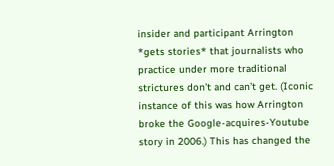insider and participant Arrington *gets stories* that journalists who practice under more traditional strictures don’t and can’t get. (Iconic instance of this was how Arrington broke the Google-acquires-Youtube story in 2006.) This has changed the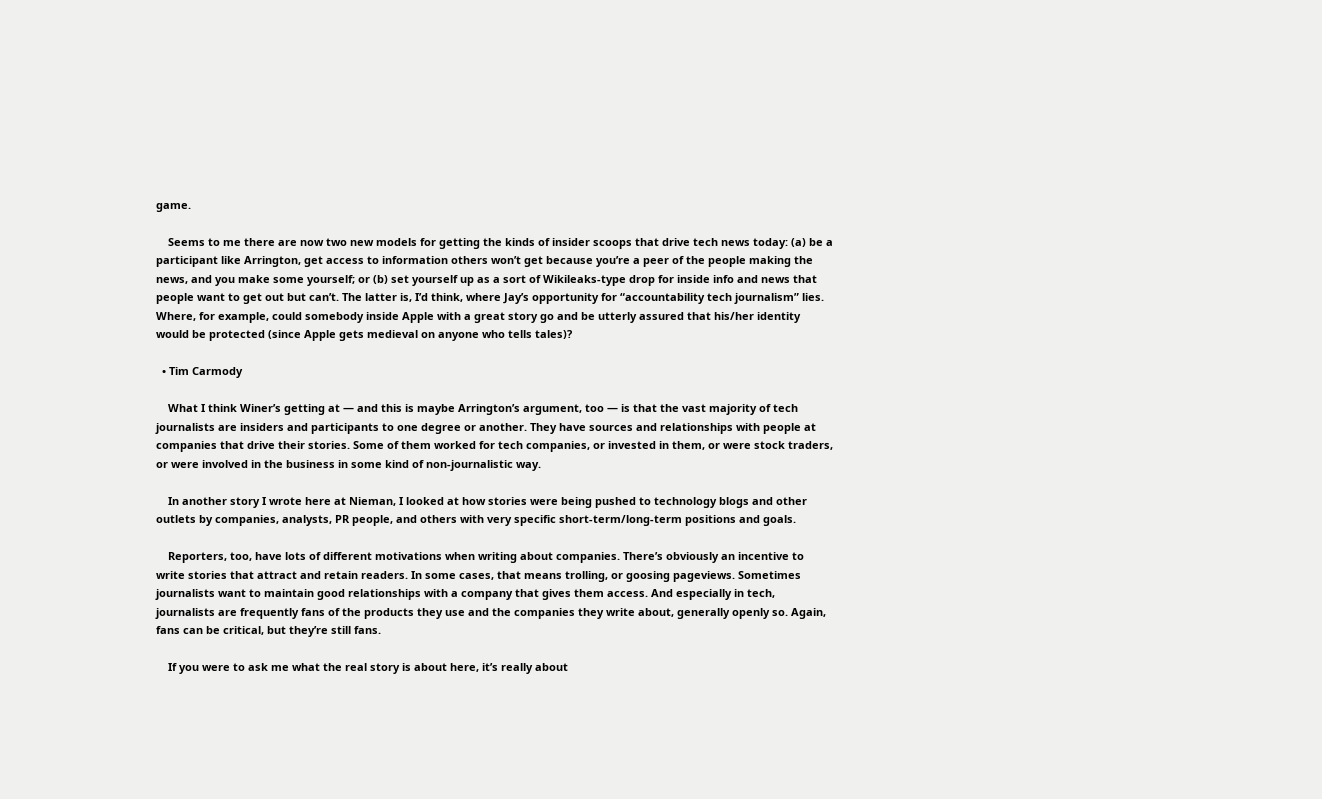game.

    Seems to me there are now two new models for getting the kinds of insider scoops that drive tech news today: (a) be a participant like Arrington, get access to information others won’t get because you’re a peer of the people making the news, and you make some yourself; or (b) set yourself up as a sort of Wikileaks-type drop for inside info and news that people want to get out but can’t. The latter is, I’d think, where Jay’s opportunity for “accountability tech journalism” lies. Where, for example, could somebody inside Apple with a great story go and be utterly assured that his/her identity would be protected (since Apple gets medieval on anyone who tells tales)?

  • Tim Carmody

    What I think Winer’s getting at — and this is maybe Arrington’s argument, too — is that the vast majority of tech journalists are insiders and participants to one degree or another. They have sources and relationships with people at companies that drive their stories. Some of them worked for tech companies, or invested in them, or were stock traders, or were involved in the business in some kind of non-journalistic way.

    In another story I wrote here at Nieman, I looked at how stories were being pushed to technology blogs and other outlets by companies, analysts, PR people, and others with very specific short-term/long-term positions and goals.

    Reporters, too, have lots of different motivations when writing about companies. There’s obviously an incentive to write stories that attract and retain readers. In some cases, that means trolling, or goosing pageviews. Sometimes journalists want to maintain good relationships with a company that gives them access. And especially in tech, journalists are frequently fans of the products they use and the companies they write about, generally openly so. Again, fans can be critical, but they’re still fans.

    If you were to ask me what the real story is about here, it’s really about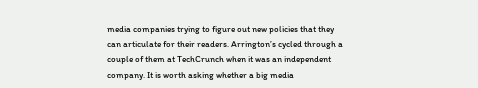media companies trying to figure out new policies that they can articulate for their readers. Arrington’s cycled through a couple of them at TechCrunch when it was an independent company. It is worth asking whether a big media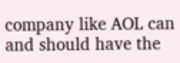company like AOL can and should have the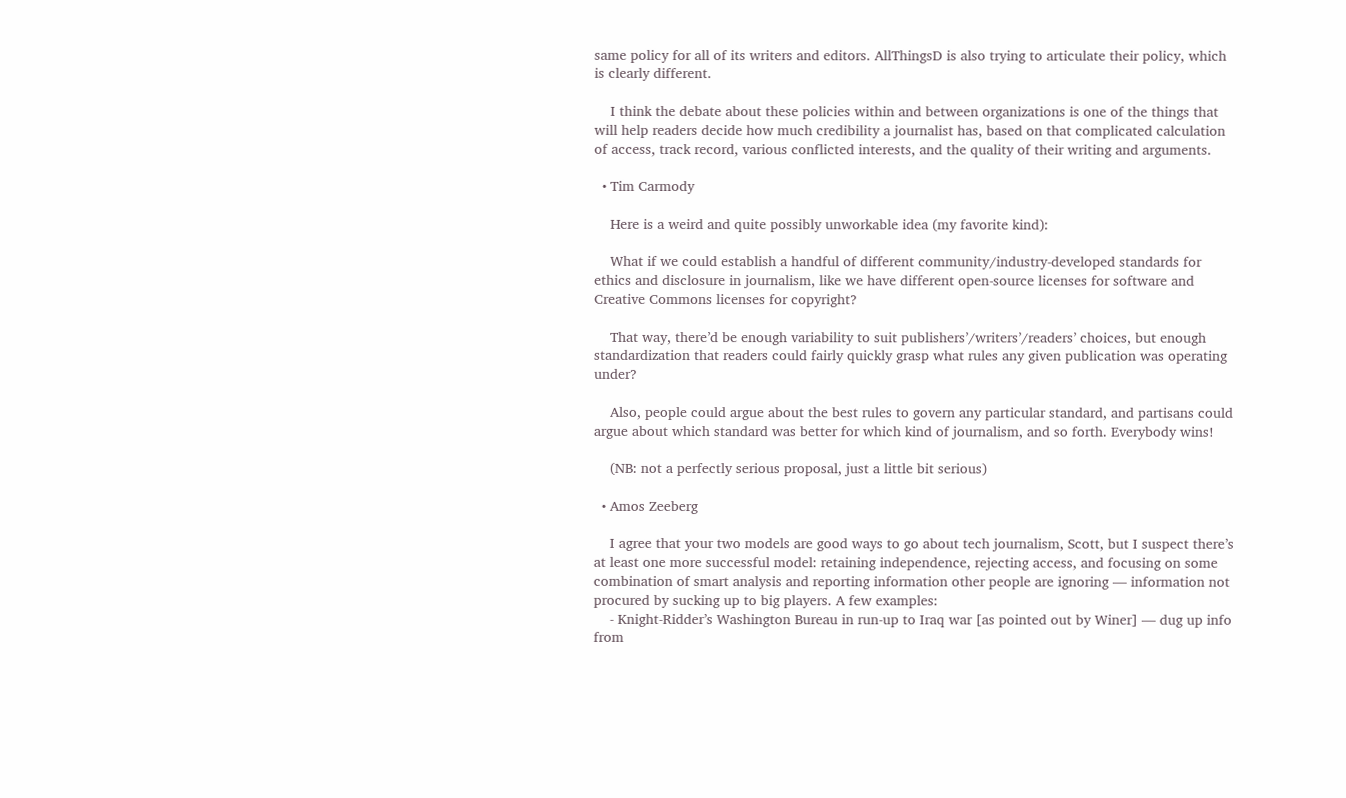same policy for all of its writers and editors. AllThingsD is also trying to articulate their policy, which is clearly different.

    I think the debate about these policies within and between organizations is one of the things that will help readers decide how much credibility a journalist has, based on that complicated calculation of access, track record, various conflicted interests, and the quality of their writing and arguments.

  • Tim Carmody

    Here is a weird and quite possibly unworkable idea (my favorite kind):

    What if we could establish a handful of different community/industry-developed standards for ethics and disclosure in journalism, like we have different open-source licenses for software and Creative Commons licenses for copyright?

    That way, there’d be enough variability to suit publishers’/writers’/readers’ choices, but enough standardization that readers could fairly quickly grasp what rules any given publication was operating under?

    Also, people could argue about the best rules to govern any particular standard, and partisans could argue about which standard was better for which kind of journalism, and so forth. Everybody wins!

    (NB: not a perfectly serious proposal, just a little bit serious)

  • Amos Zeeberg

    I agree that your two models are good ways to go about tech journalism, Scott, but I suspect there’s at least one more successful model: retaining independence, rejecting access, and focusing on some  combination of smart analysis and reporting information other people are ignoring — information not procured by sucking up to big players. A few examples:
    - Knight-Ridder’s Washington Bureau in run-up to Iraq war [as pointed out by Winer] — dug up info from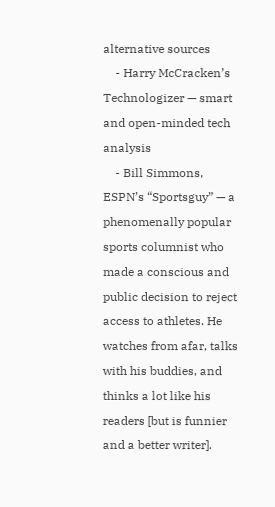alternative sources
    - Harry McCracken’s Technologizer — smart and open-minded tech analysis
    - Bill Simmons, ESPN’s “Sportsguy” — a phenomenally popular sports columnist who made a conscious and public decision to reject access to athletes. He watches from afar, talks with his buddies, and thinks a lot like his readers [but is funnier and a better writer].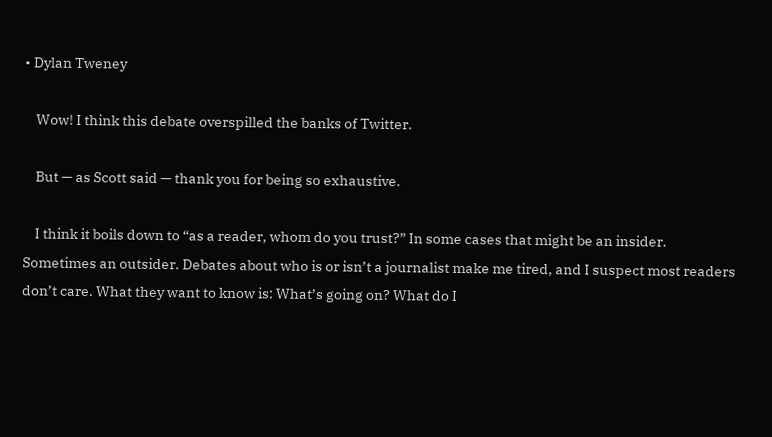• Dylan Tweney

    Wow! I think this debate overspilled the banks of Twitter.

    But — as Scott said — thank you for being so exhaustive.

    I think it boils down to “as a reader, whom do you trust?” In some cases that might be an insider. Sometimes an outsider. Debates about who is or isn’t a journalist make me tired, and I suspect most readers don’t care. What they want to know is: What’s going on? What do I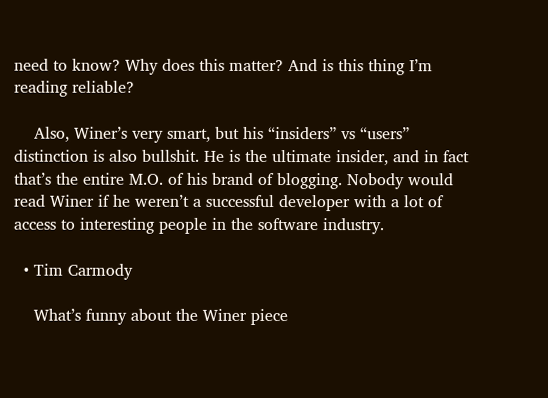need to know? Why does this matter? And is this thing I’m reading reliable?

    Also, Winer’s very smart, but his “insiders” vs “users” distinction is also bullshit. He is the ultimate insider, and in fact that’s the entire M.O. of his brand of blogging. Nobody would read Winer if he weren’t a successful developer with a lot of access to interesting people in the software industry.

  • Tim Carmody

    What’s funny about the Winer piece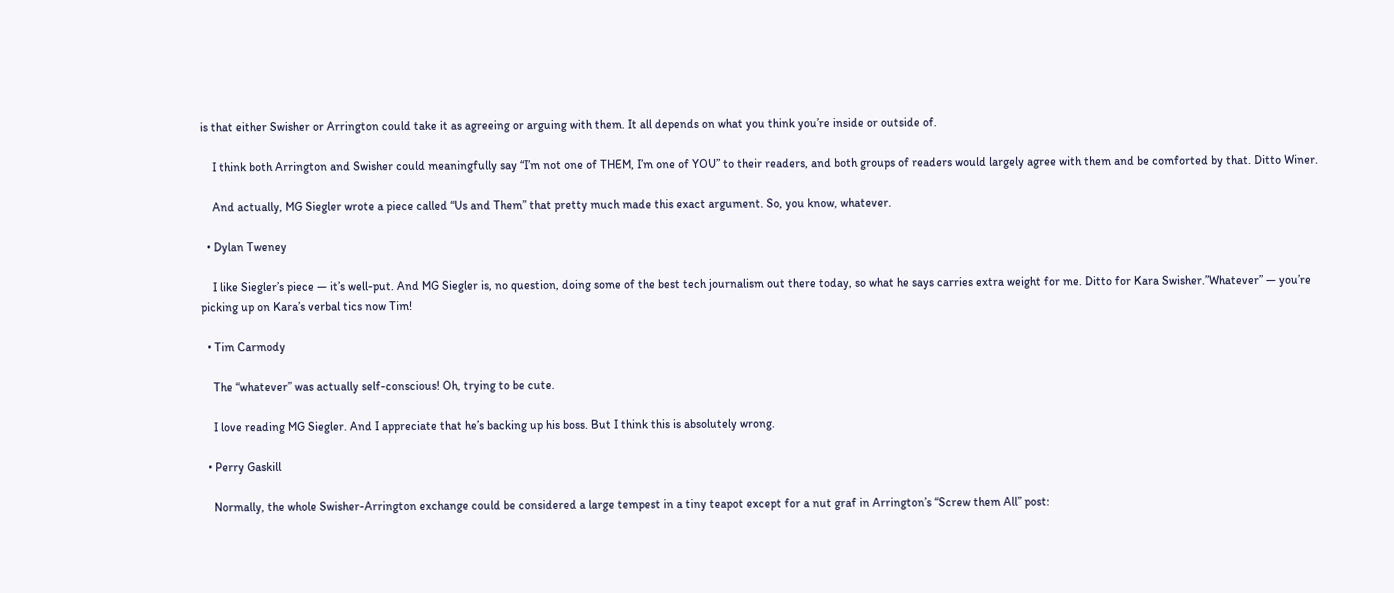is that either Swisher or Arrington could take it as agreeing or arguing with them. It all depends on what you think you’re inside or outside of.

    I think both Arrington and Swisher could meaningfully say “I’m not one of THEM, I’m one of YOU” to their readers, and both groups of readers would largely agree with them and be comforted by that. Ditto Winer.

    And actually, MG Siegler wrote a piece called “Us and Them” that pretty much made this exact argument. So, you know, whatever.

  • Dylan Tweney

    I like Siegler’s piece — it’s well-put. And MG Siegler is, no question, doing some of the best tech journalism out there today, so what he says carries extra weight for me. Ditto for Kara Swisher.”Whatever” — you’re picking up on Kara’s verbal tics now Tim!

  • Tim Carmody

    The “whatever” was actually self-conscious! Oh, trying to be cute.

    I love reading MG Siegler. And I appreciate that he’s backing up his boss. But I think this is absolutely wrong.

  • Perry Gaskill

    Normally, the whole Swisher-Arrington exchange could be considered a large tempest in a tiny teapot except for a nut graf in Arrington’s “Screw them All” post: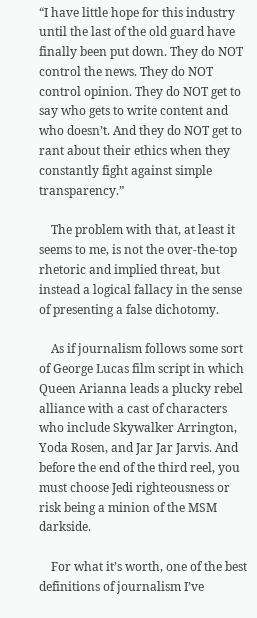“I have little hope for this industry until the last of the old guard have finally been put down. They do NOT control the news. They do NOT control opinion. They do NOT get to say who gets to write content and who doesn’t. And they do NOT get to rant about their ethics when they constantly fight against simple transparency.”

    The problem with that, at least it seems to me, is not the over-the-top rhetoric and implied threat, but instead a logical fallacy in the sense of presenting a false dichotomy.

    As if journalism follows some sort of George Lucas film script in which Queen Arianna leads a plucky rebel alliance with a cast of characters who include Skywalker Arrington, Yoda Rosen, and Jar Jar Jarvis. And before the end of the third reel, you must choose Jedi righteousness or risk being a minion of the MSM darkside.

    For what it’s worth, one of the best definitions of journalism I’ve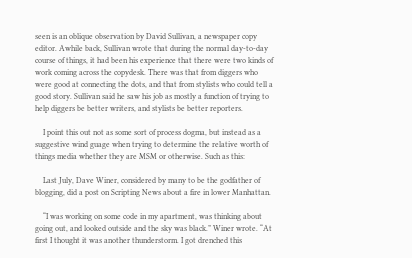seen is an oblique observation by David Sullivan, a newspaper copy editor. Awhile back, Sullivan wrote that during the normal day-to-day course of things, it had been his experience that there were two kinds of work coming across the copydesk. There was that from diggers who were good at connecting the dots, and that from stylists who could tell a good story. Sullivan said he saw his job as mostly a function of trying to help diggers be better writers, and stylists be better reporters.

    I point this out not as some sort of process dogma, but instead as a suggestive wind guage when trying to determine the relative worth of things media whether they are MSM or otherwise. Such as this:

    Last July, Dave Winer, considered by many to be the godfather of blogging, did a post on Scripting News about a fire in lower Manhattan.

    “I was working on some code in my apartment, was thinking about going out, and looked outside and the sky was black.” Winer wrote. “At first I thought it was another thunderstorm. I got drenched this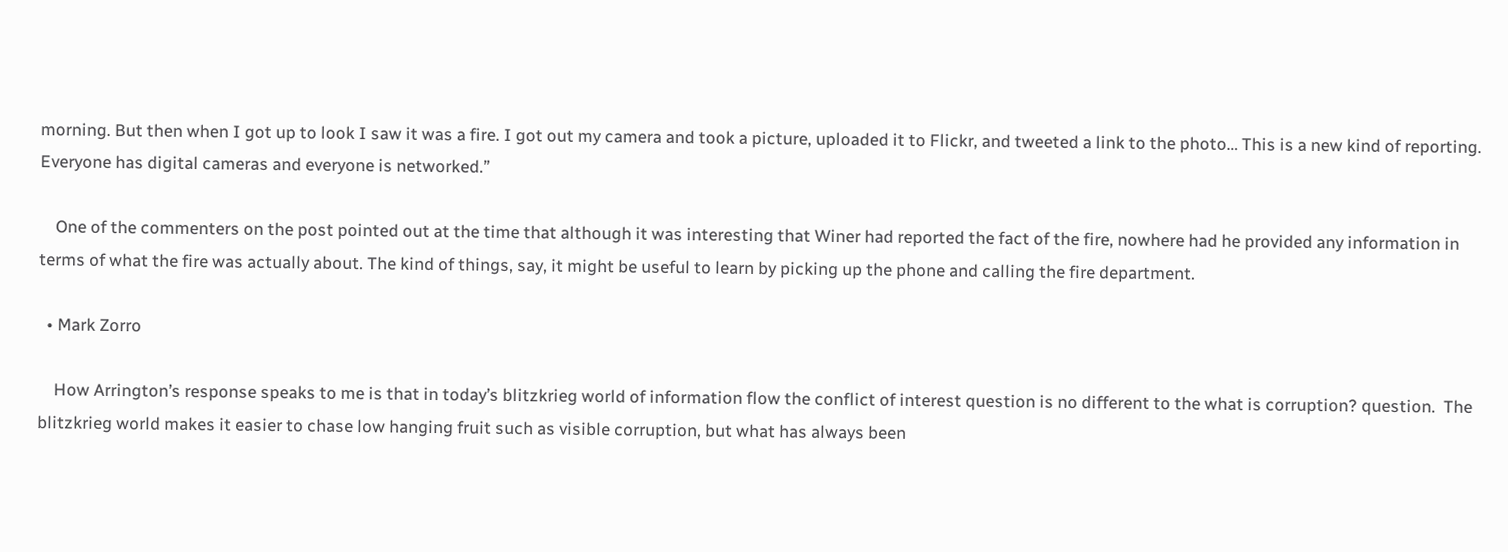morning. But then when I got up to look I saw it was a fire. I got out my camera and took a picture, uploaded it to Flickr, and tweeted a link to the photo… This is a new kind of reporting. Everyone has digital cameras and everyone is networked.”

    One of the commenters on the post pointed out at the time that although it was interesting that Winer had reported the fact of the fire, nowhere had he provided any information in terms of what the fire was actually about. The kind of things, say, it might be useful to learn by picking up the phone and calling the fire department.

  • Mark Zorro

    How Arrington’s response speaks to me is that in today’s blitzkrieg world of information flow the conflict of interest question is no different to the what is corruption? question.  The blitzkrieg world makes it easier to chase low hanging fruit such as visible corruption, but what has always been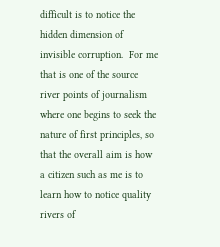difficult is to notice the hidden dimension of invisible corruption.  For me that is one of the source river points of journalism where one begins to seek the nature of first principles, so that the overall aim is how a citizen such as me is to learn how to notice quality rivers of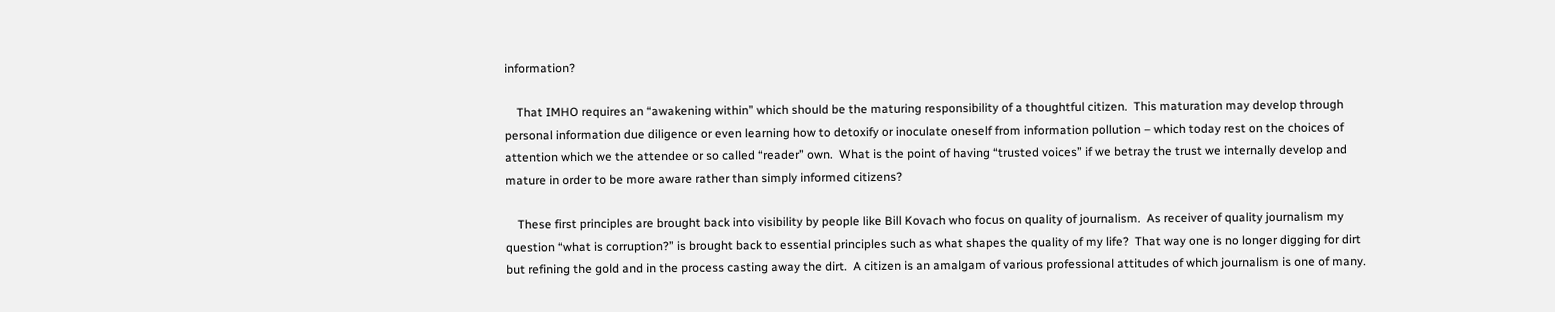information?

    That IMHO requires an “awakening within” which should be the maturing responsibility of a thoughtful citizen.  This maturation may develop through personal information due diligence or even learning how to detoxify or inoculate oneself from information pollution – which today rest on the choices of attention which we the attendee or so called “reader” own.  What is the point of having “trusted voices” if we betray the trust we internally develop and mature in order to be more aware rather than simply informed citizens?

    These first principles are brought back into visibility by people like Bill Kovach who focus on quality of journalism.  As receiver of quality journalism my question “what is corruption?” is brought back to essential principles such as what shapes the quality of my life?  That way one is no longer digging for dirt but refining the gold and in the process casting away the dirt.  A citizen is an amalgam of various professional attitudes of which journalism is one of many.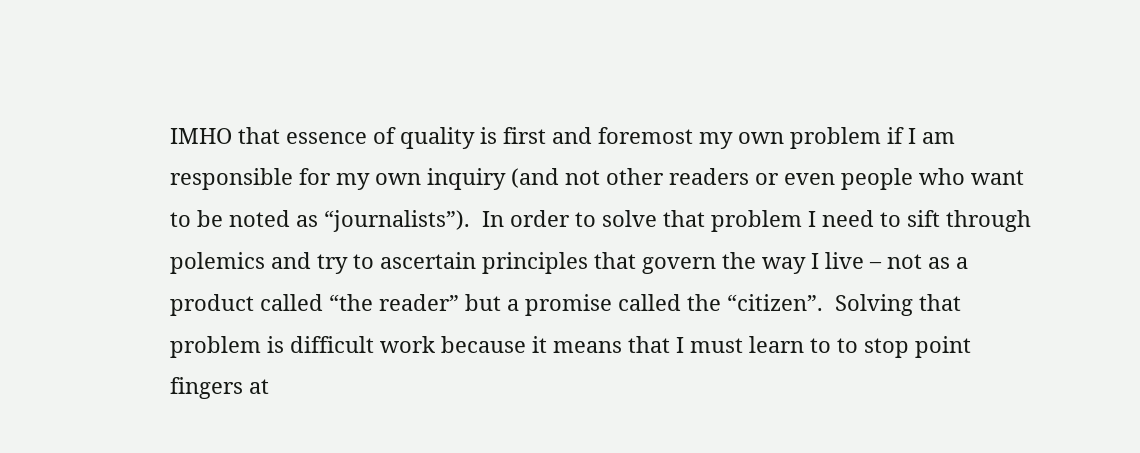IMHO that essence of quality is first and foremost my own problem if I am responsible for my own inquiry (and not other readers or even people who want to be noted as “journalists”).  In order to solve that problem I need to sift through polemics and try to ascertain principles that govern the way I live – not as a product called “the reader” but a promise called the “citizen”.  Solving that problem is difficult work because it means that I must learn to to stop point fingers at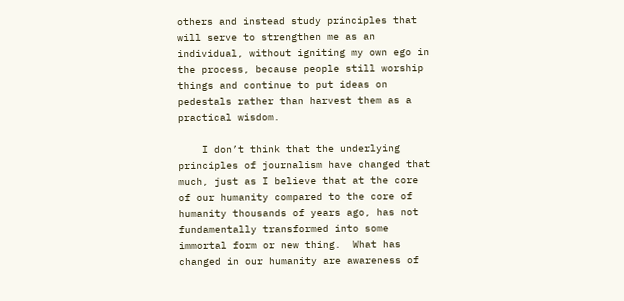others and instead study principles that will serve to strengthen me as an individual, without igniting my own ego in the process, because people still worship things and continue to put ideas on pedestals rather than harvest them as a practical wisdom.

    I don’t think that the underlying principles of journalism have changed that much, just as I believe that at the core of our humanity compared to the core of humanity thousands of years ago, has not fundamentally transformed into some immortal form or new thing.  What has changed in our humanity are awareness of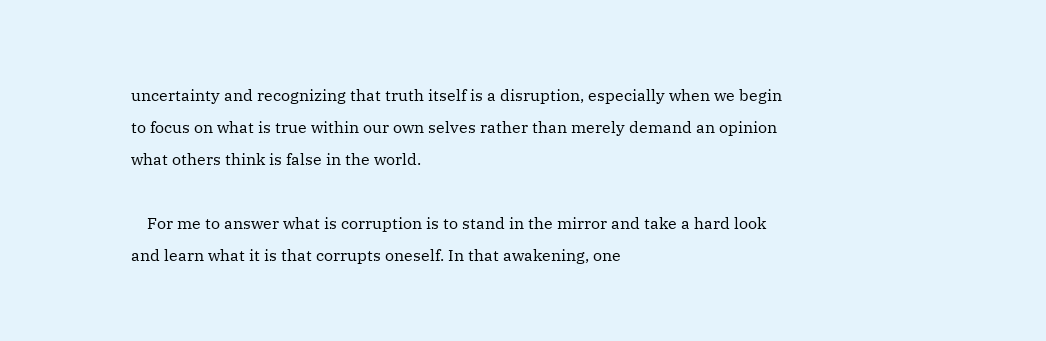uncertainty and recognizing that truth itself is a disruption, especially when we begin to focus on what is true within our own selves rather than merely demand an opinion what others think is false in the world.

    For me to answer what is corruption is to stand in the mirror and take a hard look and learn what it is that corrupts oneself. In that awakening, one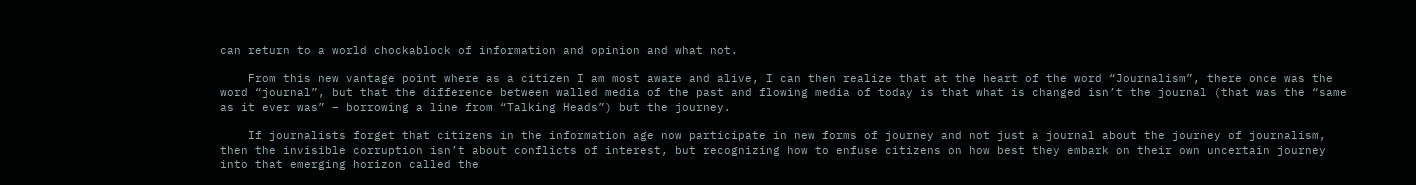can return to a world chockablock of information and opinion and what not.

    From this new vantage point where as a citizen I am most aware and alive, I can then realize that at the heart of the word “Journalism”, there once was the word “journal”, but that the difference between walled media of the past and flowing media of today is that what is changed isn’t the journal (that was the “same as it ever was” – borrowing a line from “Talking Heads”) but the journey.

    If journalists forget that citizens in the information age now participate in new forms of journey and not just a journal about the journey of journalism, then the invisible corruption isn’t about conflicts of interest, but recognizing how to enfuse citizens on how best they embark on their own uncertain journey into that emerging horizon called the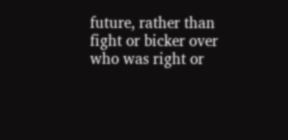future, rather than fight or bicker over who was right or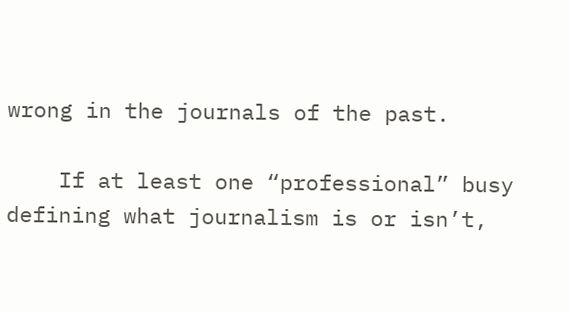wrong in the journals of the past.

    If at least one “professional” busy defining what journalism is or isn’t,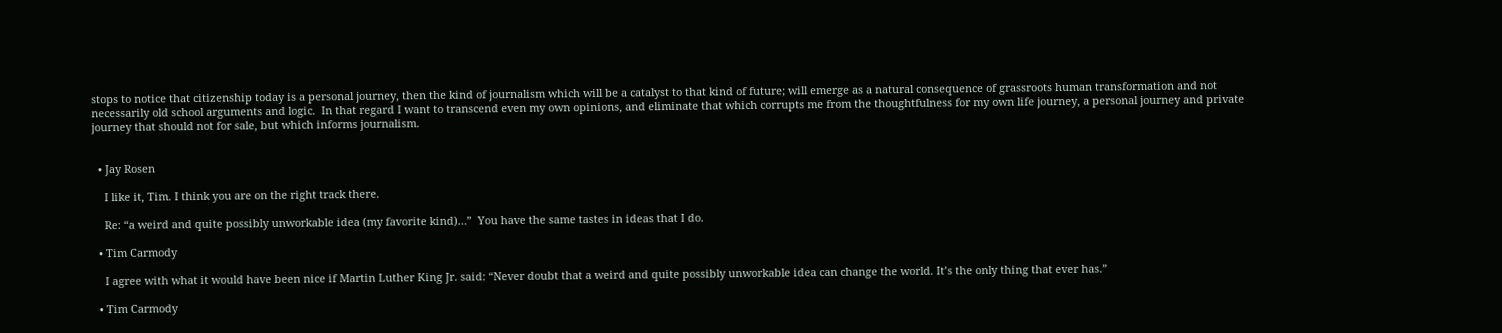stops to notice that citizenship today is a personal journey, then the kind of journalism which will be a catalyst to that kind of future; will emerge as a natural consequence of grassroots human transformation and not necessarily old school arguments and logic.  In that regard I want to transcend even my own opinions, and eliminate that which corrupts me from the thoughtfulness for my own life journey, a personal journey and private journey that should not for sale, but which informs journalism.


  • Jay Rosen

    I like it, Tim. I think you are on the right track there.

    Re: “a weird and quite possibly unworkable idea (my favorite kind)…”  You have the same tastes in ideas that I do.

  • Tim Carmody

    I agree with what it would have been nice if Martin Luther King Jr. said: “Never doubt that a weird and quite possibly unworkable idea can change the world. It’s the only thing that ever has.”

  • Tim Carmody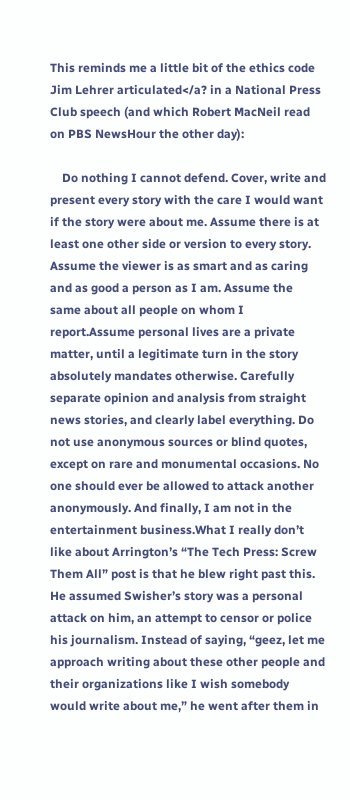This reminds me a little bit of the ethics code Jim Lehrer articulated</a? in a National Press Club speech (and which Robert MacNeil read on PBS NewsHour the other day):

    Do nothing I cannot defend. Cover, write and present every story with the care I would want if the story were about me. Assume there is at least one other side or version to every story. Assume the viewer is as smart and as caring and as good a person as I am. Assume the same about all people on whom I report.Assume personal lives are a private matter, until a legitimate turn in the story absolutely mandates otherwise. Carefully separate opinion and analysis from straight news stories, and clearly label everything. Do not use anonymous sources or blind quotes, except on rare and monumental occasions. No one should ever be allowed to attack another anonymously. And finally, I am not in the entertainment business.What I really don’t like about Arrington’s “The Tech Press: Screw Them All” post is that he blew right past this. He assumed Swisher’s story was a personal attack on him, an attempt to censor or police his journalism. Instead of saying, “geez, let me approach writing about these other people and their organizations like I wish somebody would write about me,” he went after them in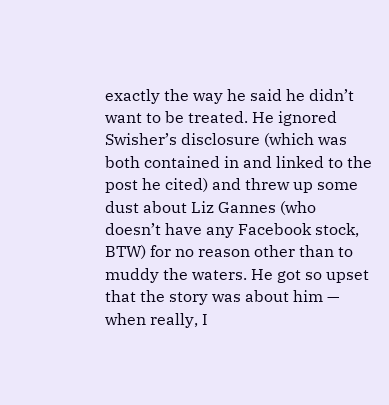exactly the way he said he didn’t want to be treated. He ignored Swisher’s disclosure (which was both contained in and linked to the post he cited) and threw up some dust about Liz Gannes (who doesn’t have any Facebook stock, BTW) for no reason other than to muddy the waters. He got so upset that the story was about him — when really, I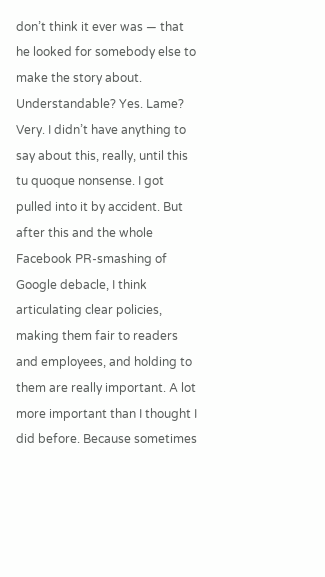don’t think it ever was — that he looked for somebody else to make the story about. Understandable? Yes. Lame? Very. I didn’t have anything to say about this, really, until this tu quoque nonsense. I got pulled into it by accident. But after this and the whole Facebook PR-smashing of Google debacle, I think articulating clear policies, making them fair to readers and employees, and holding to them are really important. A lot more important than I thought I did before. Because sometimes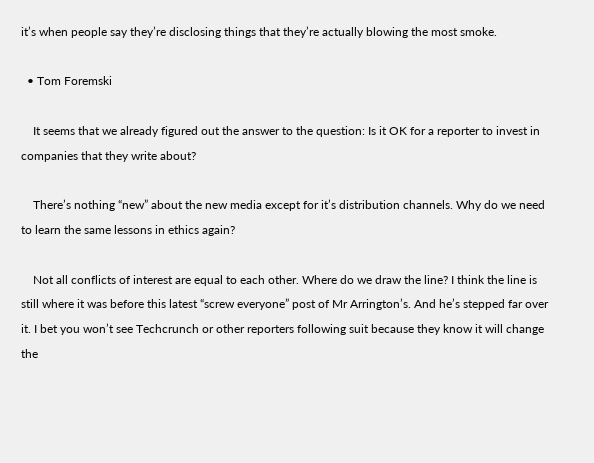it’s when people say they’re disclosing things that they’re actually blowing the most smoke.

  • Tom Foremski

    It seems that we already figured out the answer to the question: Is it OK for a reporter to invest in companies that they write about?

    There’s nothing “new” about the new media except for it’s distribution channels. Why do we need to learn the same lessons in ethics again?

    Not all conflicts of interest are equal to each other. Where do we draw the line? I think the line is still where it was before this latest “screw everyone” post of Mr Arrington’s. And he’s stepped far over it. I bet you won’t see Techcrunch or other reporters following suit because they know it will change the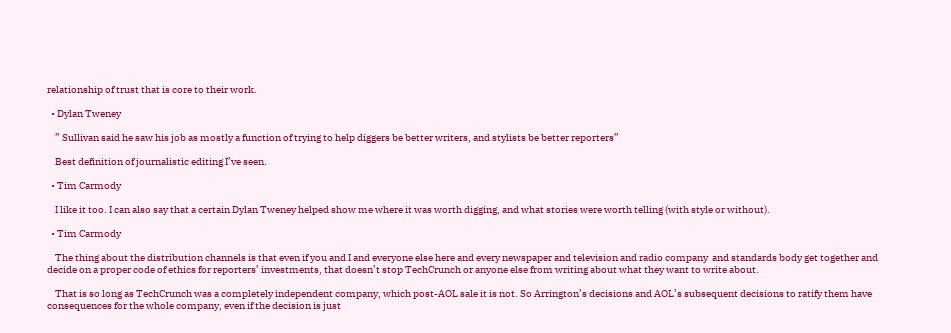relationship of trust that is core to their work.

  • Dylan Tweney

    ” Sullivan said he saw his job as mostly a function of trying to help diggers be better writers, and stylists be better reporters”

    Best definition of journalistic editing I’ve seen.

  • Tim Carmody

    I like it too. I can also say that a certain Dylan Tweney helped show me where it was worth digging, and what stories were worth telling (with style or without).

  • Tim Carmody

    The thing about the distribution channels is that even if you and I and everyone else here and every newspaper and television and radio company  and standards body get together and decide on a proper code of ethics for reporters’ investments, that doesn’t stop TechCrunch or anyone else from writing about what they want to write about.

    That is so long as TechCrunch was a completely independent company, which post-AOL sale it is not. So Arrington’s decisions and AOL’s subsequent decisions to ratify them have consequences for the whole company, even if the decision is just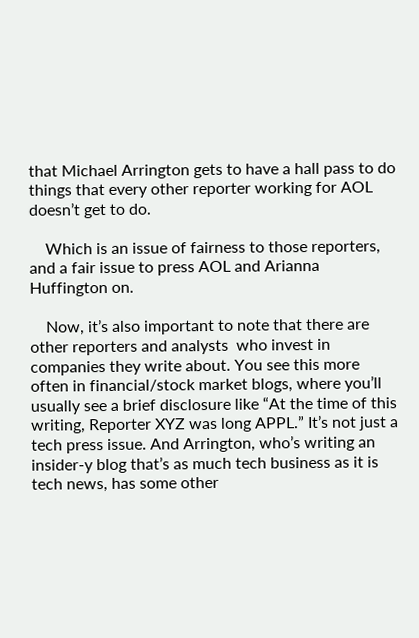that Michael Arrington gets to have a hall pass to do things that every other reporter working for AOL doesn’t get to do.

    Which is an issue of fairness to those reporters, and a fair issue to press AOL and Arianna Huffington on.

    Now, it’s also important to note that there are other reporters and analysts  who invest in companies they write about. You see this more often in financial/stock market blogs, where you’ll usually see a brief disclosure like “At the time of this writing, Reporter XYZ was long APPL.” It’s not just a tech press issue. And Arrington, who’s writing an insider-y blog that’s as much tech business as it is tech news, has some other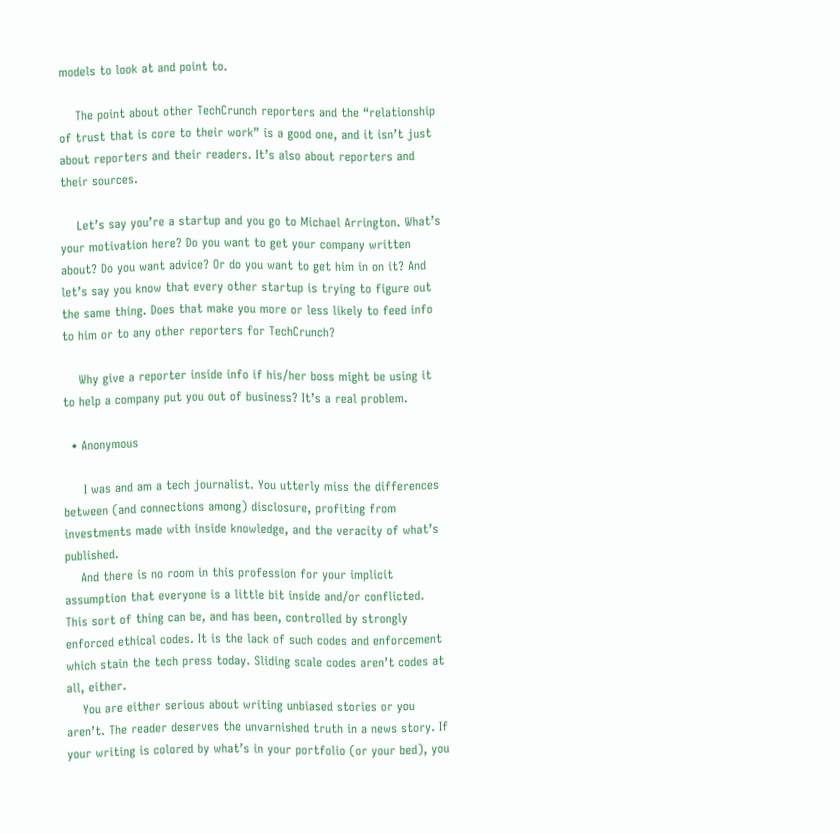models to look at and point to.

    The point about other TechCrunch reporters and the “relationship of trust that is core to their work” is a good one, and it isn’t just about reporters and their readers. It’s also about reporters and their sources.

    Let’s say you’re a startup and you go to Michael Arrington. What’s your motivation here? Do you want to get your company written about? Do you want advice? Or do you want to get him in on it? And let’s say you know that every other startup is trying to figure out the same thing. Does that make you more or less likely to feed info to him or to any other reporters for TechCrunch?

    Why give a reporter inside info if his/her boss might be using it to help a company put you out of business? It’s a real problem.

  • Anonymous

     I was and am a tech journalist. You utterly miss the differences between (and connections among) disclosure, profiting from investments made with inside knowledge, and the veracity of what’s published.
    And there is no room in this profession for your implicit assumption that everyone is a little bit inside and/or conflicted. This sort of thing can be, and has been, controlled by strongly enforced ethical codes. It is the lack of such codes and enforcement which stain the tech press today. Sliding scale codes aren’t codes at all, either.
    You are either serious about writing unbiased stories or you aren’t. The reader deserves the unvarnished truth in a news story. If your writing is colored by what’s in your portfolio (or your bed), you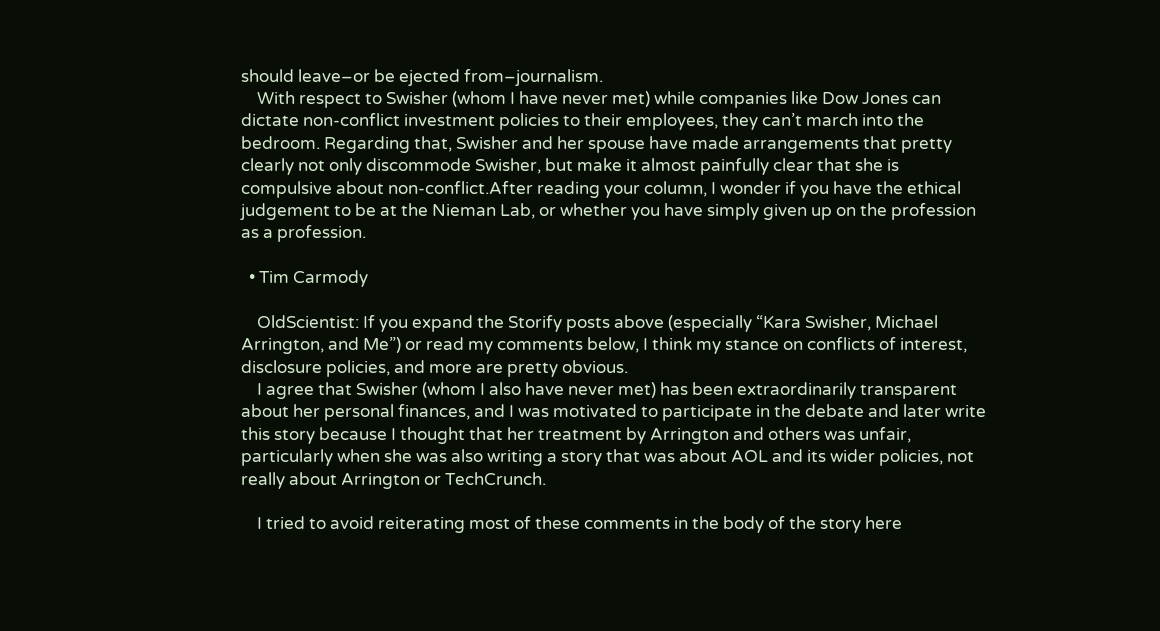should leave–or be ejected from–journalism.
    With respect to Swisher (whom I have never met) while companies like Dow Jones can dictate non-conflict investment policies to their employees, they can’t march into the bedroom. Regarding that, Swisher and her spouse have made arrangements that pretty clearly not only discommode Swisher, but make it almost painfully clear that she is compulsive about non-conflict.After reading your column, I wonder if you have the ethical judgement to be at the Nieman Lab, or whether you have simply given up on the profession as a profession.

  • Tim Carmody

    OldScientist: If you expand the Storify posts above (especially “Kara Swisher, Michael Arrington, and Me”) or read my comments below, I think my stance on conflicts of interest, disclosure policies, and more are pretty obvious.
    I agree that Swisher (whom I also have never met) has been extraordinarily transparent about her personal finances, and I was motivated to participate in the debate and later write this story because I thought that her treatment by Arrington and others was unfair, particularly when she was also writing a story that was about AOL and its wider policies, not really about Arrington or TechCrunch.

    I tried to avoid reiterating most of these comments in the body of the story here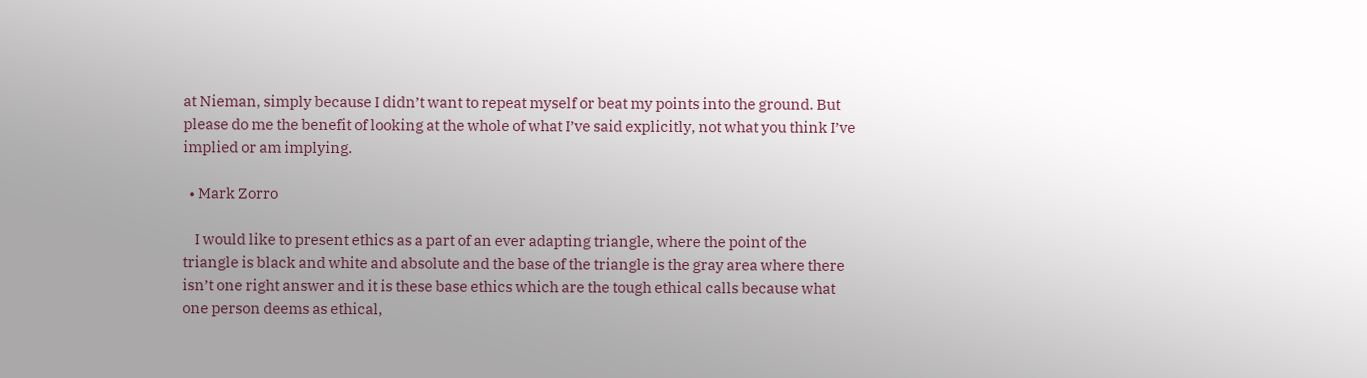at Nieman, simply because I didn’t want to repeat myself or beat my points into the ground. But please do me the benefit of looking at the whole of what I’ve said explicitly, not what you think I’ve implied or am implying.

  • Mark Zorro

    I would like to present ethics as a part of an ever adapting triangle, where the point of the triangle is black and white and absolute and the base of the triangle is the gray area where there isn’t one right answer and it is these base ethics which are the tough ethical calls because what one person deems as ethical,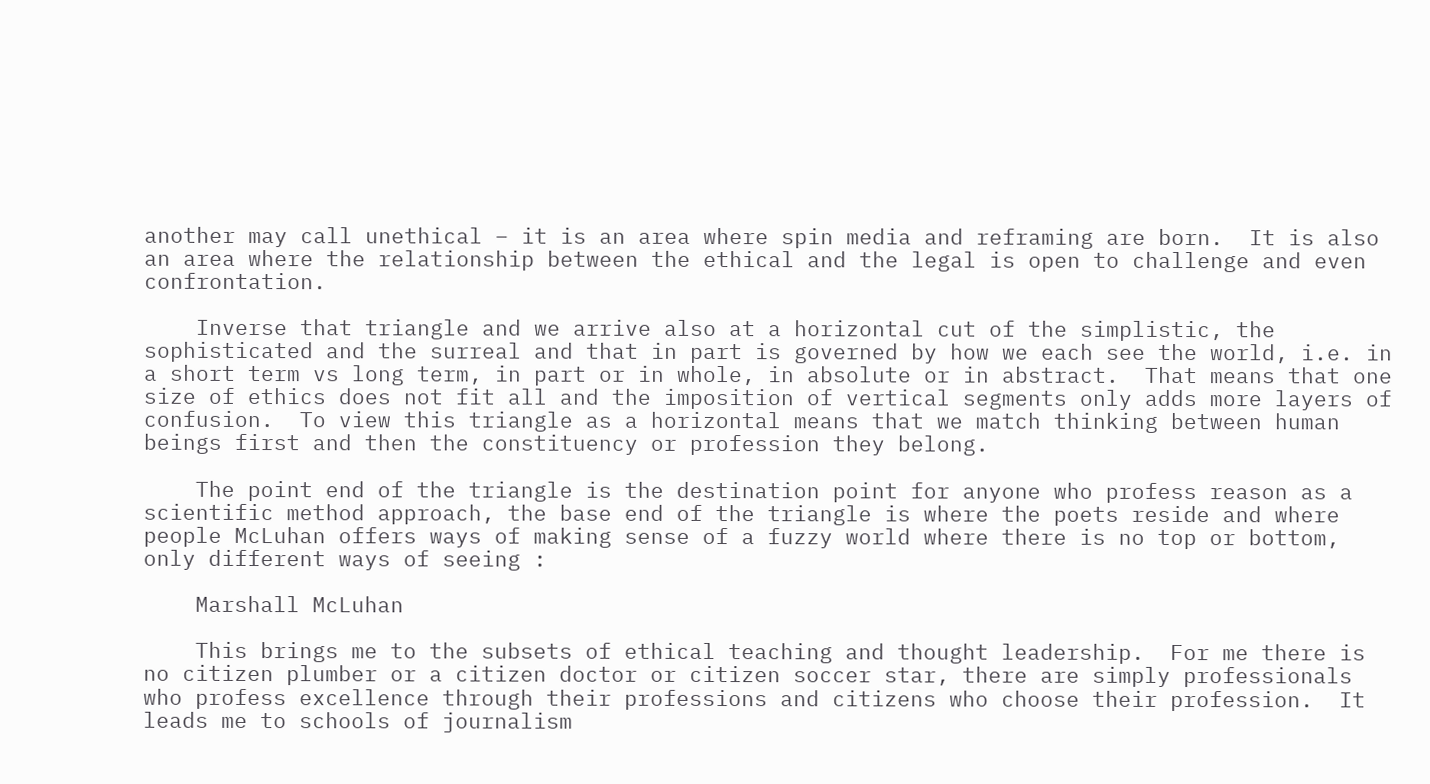another may call unethical – it is an area where spin media and reframing are born.  It is also an area where the relationship between the ethical and the legal is open to challenge and even confrontation.

    Inverse that triangle and we arrive also at a horizontal cut of the simplistic, the sophisticated and the surreal and that in part is governed by how we each see the world, i.e. in a short term vs long term, in part or in whole, in absolute or in abstract.  That means that one size of ethics does not fit all and the imposition of vertical segments only adds more layers of confusion.  To view this triangle as a horizontal means that we match thinking between human beings first and then the constituency or profession they belong.

    The point end of the triangle is the destination point for anyone who profess reason as a scientific method approach, the base end of the triangle is where the poets reside and where people McLuhan offers ways of making sense of a fuzzy world where there is no top or bottom, only different ways of seeing :

    Marshall McLuhan

    This brings me to the subsets of ethical teaching and thought leadership.  For me there is no citizen plumber or a citizen doctor or citizen soccer star, there are simply professionals who profess excellence through their professions and citizens who choose their profession.  It leads me to schools of journalism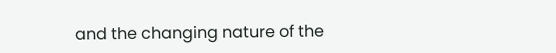and the changing nature of the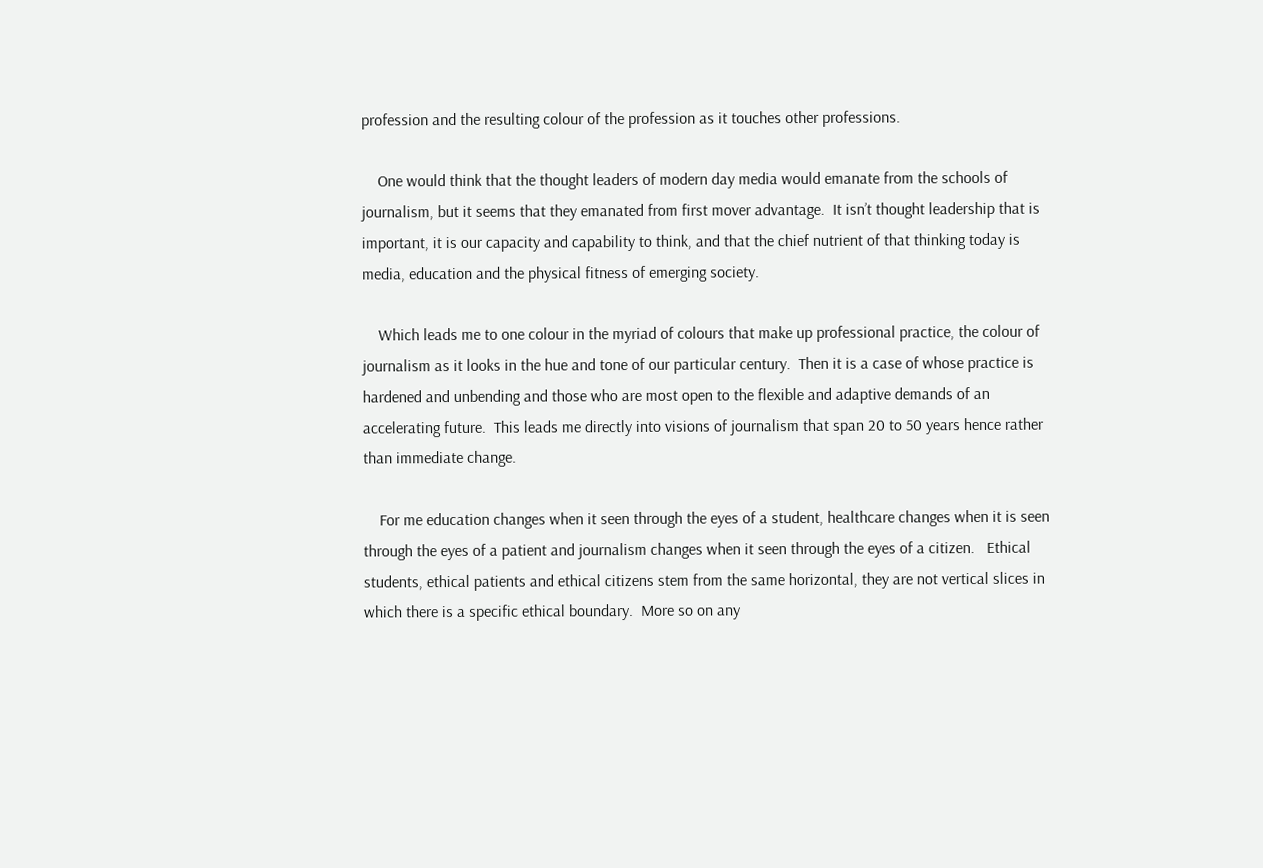profession and the resulting colour of the profession as it touches other professions.

    One would think that the thought leaders of modern day media would emanate from the schools of journalism, but it seems that they emanated from first mover advantage.  It isn’t thought leadership that is important, it is our capacity and capability to think, and that the chief nutrient of that thinking today is media, education and the physical fitness of emerging society.

    Which leads me to one colour in the myriad of colours that make up professional practice, the colour of journalism as it looks in the hue and tone of our particular century.  Then it is a case of whose practice is hardened and unbending and those who are most open to the flexible and adaptive demands of an accelerating future.  This leads me directly into visions of journalism that span 20 to 50 years hence rather than immediate change.

    For me education changes when it seen through the eyes of a student, healthcare changes when it is seen through the eyes of a patient and journalism changes when it seen through the eyes of a citizen.   Ethical students, ethical patients and ethical citizens stem from the same horizontal, they are not vertical slices in which there is a specific ethical boundary.  More so on any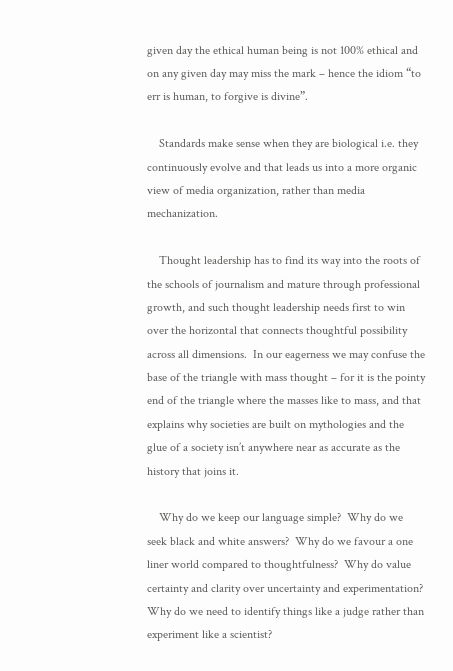given day the ethical human being is not 100% ethical and on any given day may miss the mark – hence the idiom “to err is human, to forgive is divine”.

    Standards make sense when they are biological i.e. they continuously evolve and that leads us into a more organic view of media organization, rather than media mechanization.

    Thought leadership has to find its way into the roots of the schools of journalism and mature through professional growth, and such thought leadership needs first to win over the horizontal that connects thoughtful possibility across all dimensions.  In our eagerness we may confuse the base of the triangle with mass thought – for it is the pointy end of the triangle where the masses like to mass, and that explains why societies are built on mythologies and the glue of a society isn’t anywhere near as accurate as the history that joins it.

    Why do we keep our language simple?  Why do we seek black and white answers?  Why do we favour a one liner world compared to thoughtfulness?  Why do value certainty and clarity over uncertainty and experimentation?  Why do we need to identify things like a judge rather than experiment like a scientist?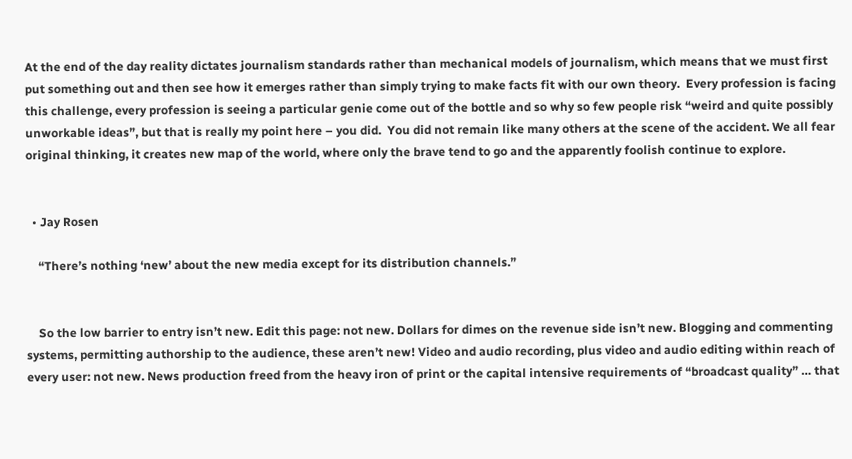At the end of the day reality dictates journalism standards rather than mechanical models of journalism, which means that we must first put something out and then see how it emerges rather than simply trying to make facts fit with our own theory.  Every profession is facing this challenge, every profession is seeing a particular genie come out of the bottle and so why so few people risk “weird and quite possibly unworkable ideas”, but that is really my point here – you did.  You did not remain like many others at the scene of the accident. We all fear original thinking, it creates new map of the world, where only the brave tend to go and the apparently foolish continue to explore.


  • Jay Rosen

    “There’s nothing ‘new’ about the new media except for its distribution channels.”


    So the low barrier to entry isn’t new. Edit this page: not new. Dollars for dimes on the revenue side isn’t new. Blogging and commenting systems, permitting authorship to the audience, these aren’t new! Video and audio recording, plus video and audio editing within reach of every user: not new. News production freed from the heavy iron of print or the capital intensive requirements of “broadcast quality” … that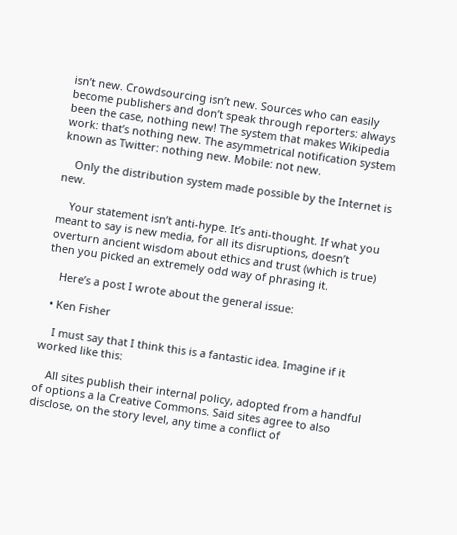isn’t new. Crowdsourcing isn’t new. Sources who can easily become publishers and don’t speak through reporters: always been the case, nothing new! The system that makes Wikipedia work: that’s nothing new. The asymmetrical notification system known as Twitter: nothing new. Mobile: not new.

    Only the distribution system made possible by the Internet is new.

    Your statement isn’t anti-hype. It’s anti-thought. If what you meant to say is new media, for all its disruptions, doesn’t overturn ancient wisdom about ethics and trust (which is true) then you picked an extremely odd way of phrasing it.

    Here’s a post I wrote about the general issue:

  • Ken Fisher

    I must say that I think this is a fantastic idea. Imagine if it worked like this:

    All sites publish their internal policy, adopted from a handful of options a la Creative Commons. Said sites agree to also disclose, on the story level, any time a conflict of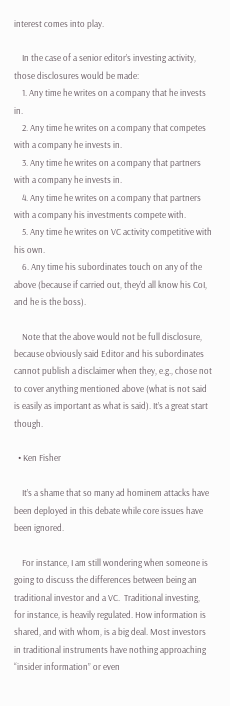interest comes into play.

    In the case of a senior editor’s investing activity, those disclosures would be made:
    1. Any time he writes on a company that he invests in.
    2. Any time he writes on a company that competes with a company he invests in.
    3. Any time he writes on a company that partners with a company he invests in.
    4. Any time he writes on a company that partners with a company his investments compete with.
    5. Any time he writes on VC activity competitive with his own.
    6. Any time his subordinates touch on any of the above (because if carried out, they’d all know his CoI, and he is the boss).

    Note that the above would not be full disclosure, because obviously said Editor and his subordinates cannot publish a disclaimer when they, e.g., chose not to cover anything mentioned above (what is not said is easily as important as what is said). It’s a great start though.

  • Ken Fisher

    It’s a shame that so many ad hominem attacks have been deployed in this debate while core issues have been ignored.

    For instance, I am still wondering when someone is going to discuss the differences between being an traditional investor and a VC.  Traditional investing, for instance, is heavily regulated. How information is shared, and with whom, is a big deal. Most investors in traditional instruments have nothing approaching “insider information” or even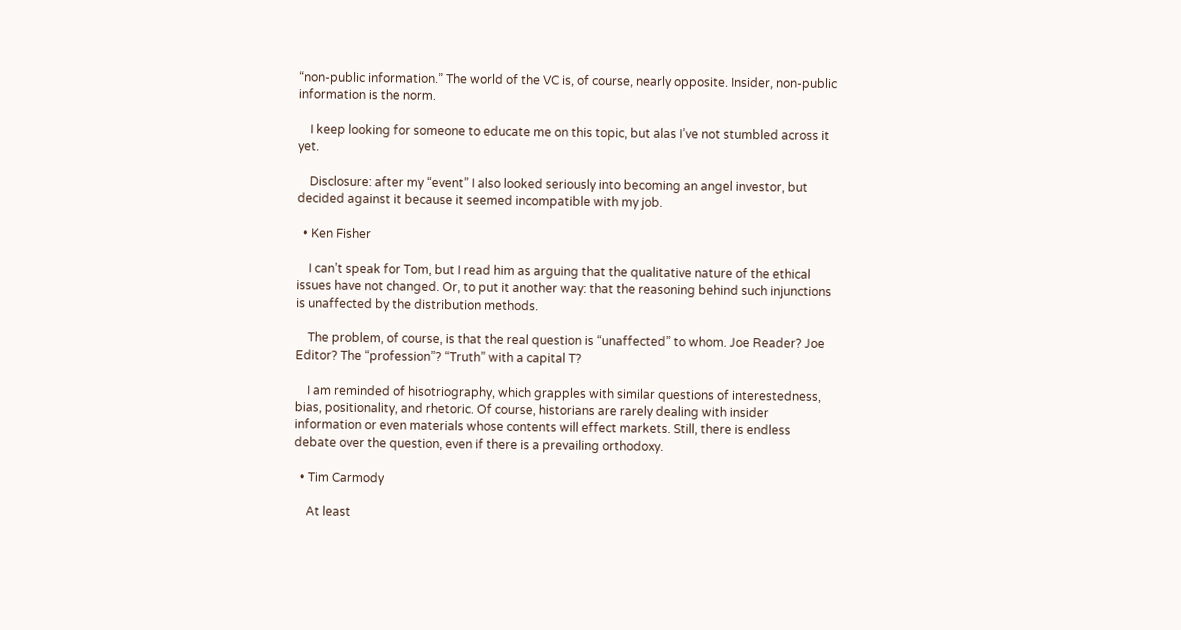“non-public information.” The world of the VC is, of course, nearly opposite. Insider, non-public information is the norm.

    I keep looking for someone to educate me on this topic, but alas I’ve not stumbled across it yet.

    Disclosure: after my “event” I also looked seriously into becoming an angel investor, but decided against it because it seemed incompatible with my job.

  • Ken Fisher

    I can’t speak for Tom, but I read him as arguing that the qualitative nature of the ethical issues have not changed. Or, to put it another way: that the reasoning behind such injunctions is unaffected by the distribution methods.

    The problem, of course, is that the real question is “unaffected” to whom. Joe Reader? Joe Editor? The “profession”? “Truth” with a capital T?

    I am reminded of hisotriography, which grapples with similar questions of interestedness, bias, positionality, and rhetoric. Of course, historians are rarely dealing with insider information or even materials whose contents will effect markets. Still, there is endless debate over the question, even if there is a prevailing orthodoxy.

  • Tim Carmody

    At least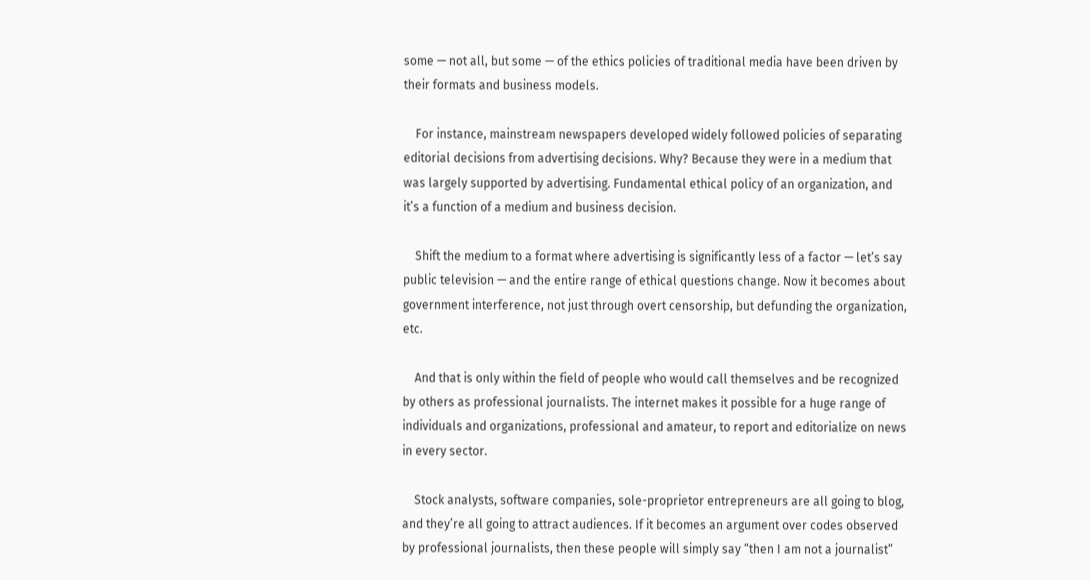some — not all, but some — of the ethics policies of traditional media have been driven by their formats and business models.

    For instance, mainstream newspapers developed widely followed policies of separating editorial decisions from advertising decisions. Why? Because they were in a medium that was largely supported by advertising. Fundamental ethical policy of an organization, and it’s a function of a medium and business decision.

    Shift the medium to a format where advertising is significantly less of a factor — let’s say public television — and the entire range of ethical questions change. Now it becomes about government interference, not just through overt censorship, but defunding the organization, etc.

    And that is only within the field of people who would call themselves and be recognized by others as professional journalists. The internet makes it possible for a huge range of individuals and organizations, professional and amateur, to report and editorialize on news in every sector.

    Stock analysts, software companies, sole-proprietor entrepreneurs are all going to blog, and they’re all going to attract audiences. If it becomes an argument over codes observed by professional journalists, then these people will simply say “then I am not a journalist”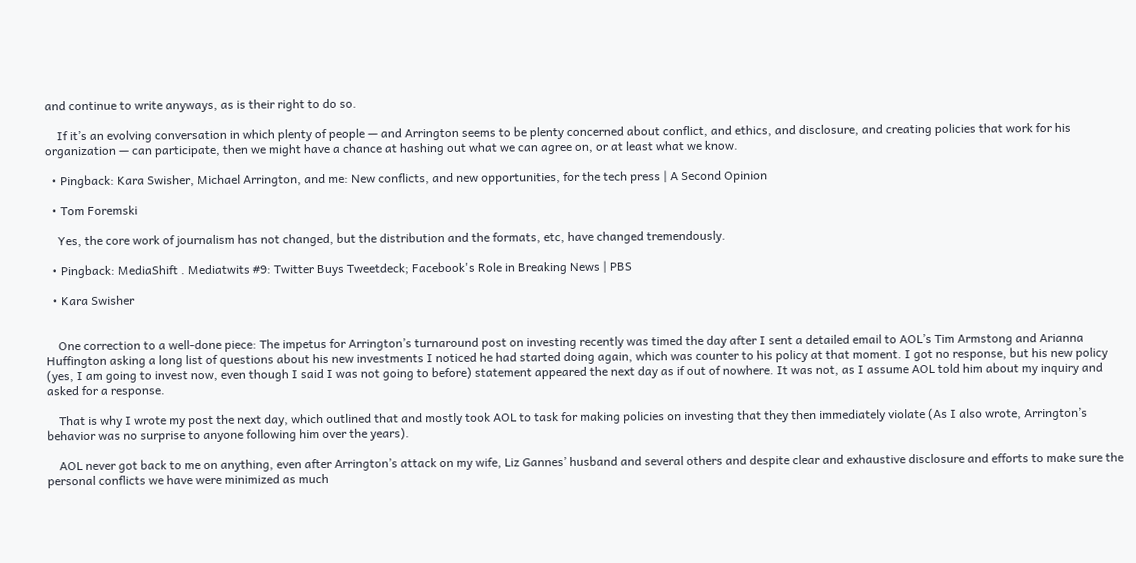and continue to write anyways, as is their right to do so.

    If it’s an evolving conversation in which plenty of people — and Arrington seems to be plenty concerned about conflict, and ethics, and disclosure, and creating policies that work for his organization — can participate, then we might have a chance at hashing out what we can agree on, or at least what we know.

  • Pingback: Kara Swisher, Michael Arrington, and me: New conflicts, and new opportunities, for the tech press | A Second Opinion

  • Tom Foremski

    Yes, the core work of journalism has not changed, but the distribution and the formats, etc, have changed tremendously.

  • Pingback: MediaShift . Mediatwits #9: Twitter Buys Tweetdeck; Facebook's Role in Breaking News | PBS

  • Kara Swisher


    One correction to a well-done piece: The impetus for Arrington’s turnaround post on investing recently was timed the day after I sent a detailed email to AOL’s Tim Armstong and Arianna Huffington asking a long list of questions about his new investments I noticed he had started doing again, which was counter to his policy at that moment. I got no response, but his new policy (yes, I am going to invest now, even though I said I was not going to before) statement appeared the next day as if out of nowhere. It was not, as I assume AOL told him about my inquiry and asked for a response.

    That is why I wrote my post the next day, which outlined that and mostly took AOL to task for making policies on investing that they then immediately violate (As I also wrote, Arrington’s behavior was no surprise to anyone following him over the years).

    AOL never got back to me on anything, even after Arrington’s attack on my wife, Liz Gannes’ husband and several others and despite clear and exhaustive disclosure and efforts to make sure the personal conflicts we have were minimized as much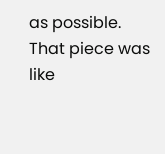as possible. That piece was like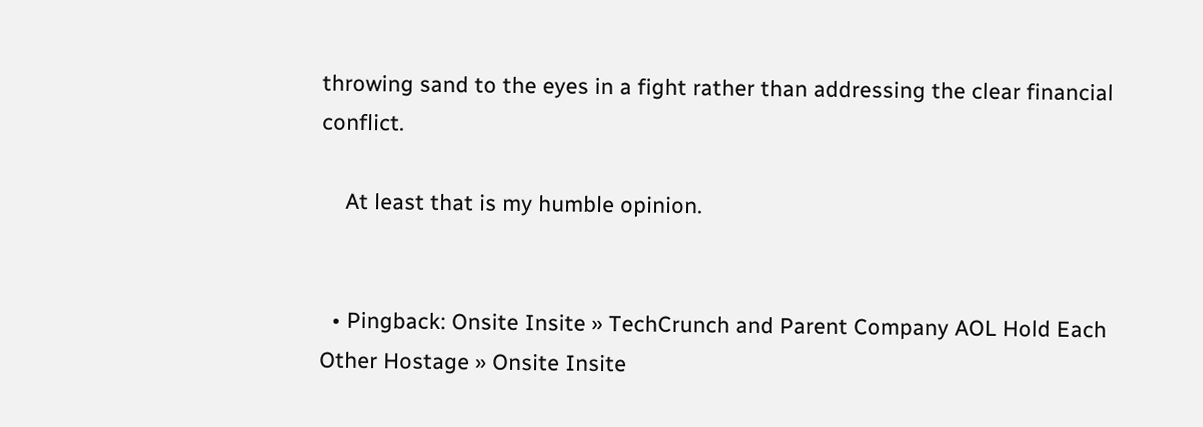throwing sand to the eyes in a fight rather than addressing the clear financial conflict.

    At least that is my humble opinion.


  • Pingback: Onsite Insite » TechCrunch and Parent Company AOL Hold Each Other Hostage » Onsite Insite